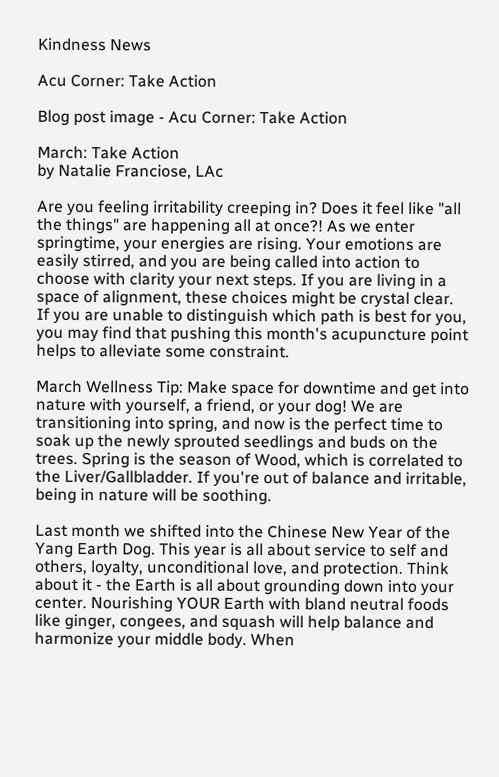Kindness News

Acu Corner: Take Action

Blog post image - Acu Corner: Take Action

March: Take Action
by Natalie Franciose, LAc

Are you feeling irritability creeping in? Does it feel like "all the things" are happening all at once?! As we enter springtime, your energies are rising. Your emotions are easily stirred, and you are being called into action to choose with clarity your next steps. If you are living in a space of alignment, these choices might be crystal clear. If you are unable to distinguish which path is best for you, you may find that pushing this month's acupuncture point helps to alleviate some constraint.

March Wellness Tip: Make space for downtime and get into nature with yourself, a friend, or your dog! We are transitioning into spring, and now is the perfect time to soak up the newly sprouted seedlings and buds on the trees. Spring is the season of Wood, which is correlated to the Liver/Gallbladder. If you're out of balance and irritable, being in nature will be soothing.

Last month we shifted into the Chinese New Year of the Yang Earth Dog. This year is all about service to self and others, loyalty, unconditional love, and protection. Think about it - the Earth is all about grounding down into your center. Nourishing YOUR Earth with bland neutral foods like ginger, congees, and squash will help balance and harmonize your middle body. When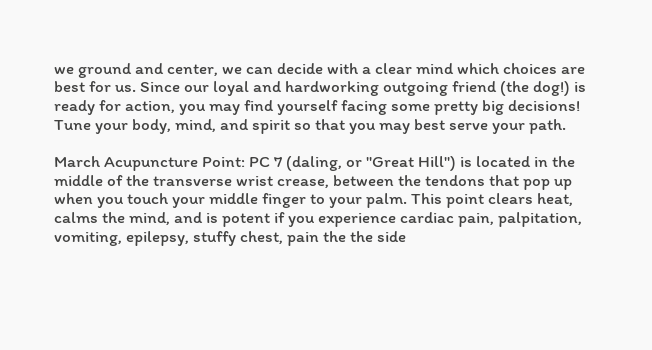we ground and center, we can decide with a clear mind which choices are best for us. Since our loyal and hardworking outgoing friend (the dog!) is ready for action, you may find yourself facing some pretty big decisions! Tune your body, mind, and spirit so that you may best serve your path.

March Acupuncture Point: PC 7 (daling, or "Great Hill") is located in the middle of the transverse wrist crease, between the tendons that pop up when you touch your middle finger to your palm. This point clears heat, calms the mind, and is potent if you experience cardiac pain, palpitation, vomiting, epilepsy, stuffy chest, pain the the side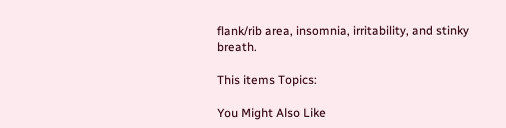flank/rib area, insomnia, irritability, and stinky breath.

This items Topics:

You Might Also Like